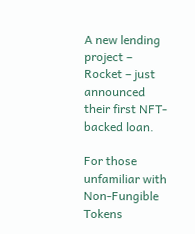A new lending project – Rocket – just announced their first NFT-backed loan.

For those unfamiliar with Non-Fungible Tokens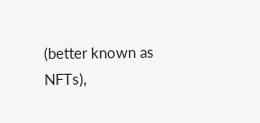(better known as NFTs),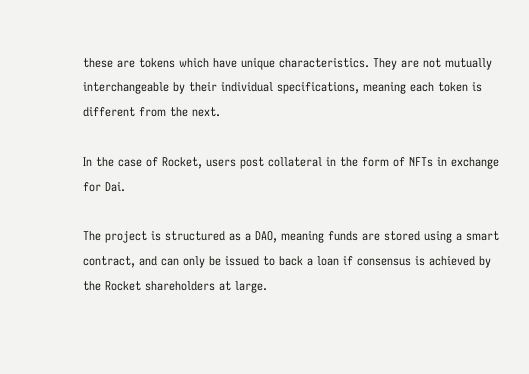these are tokens which have unique characteristics. They are not mutually interchangeable by their individual specifications, meaning each token is different from the next.

In the case of Rocket, users post collateral in the form of NFTs in exchange for Dai.

The project is structured as a DAO, meaning funds are stored using a smart contract, and can only be issued to back a loan if consensus is achieved by the Rocket shareholders at large.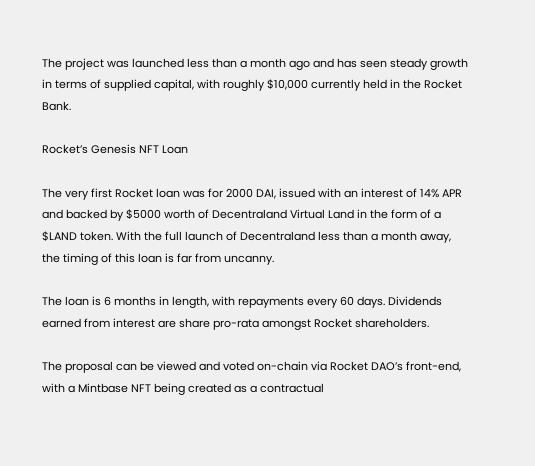The project was launched less than a month ago and has seen steady growth in terms of supplied capital, with roughly $10,000 currently held in the Rocket Bank.

Rocket’s Genesis NFT Loan

The very first Rocket loan was for 2000 DAI, issued with an interest of 14% APR and backed by $5000 worth of Decentraland Virtual Land in the form of a $LAND token. With the full launch of Decentraland less than a month away, the timing of this loan is far from uncanny.

The loan is 6 months in length, with repayments every 60 days. Dividends earned from interest are share pro-rata amongst Rocket shareholders.

The proposal can be viewed and voted on-chain via Rocket DAO’s front-end, with a Mintbase NFT being created as a contractual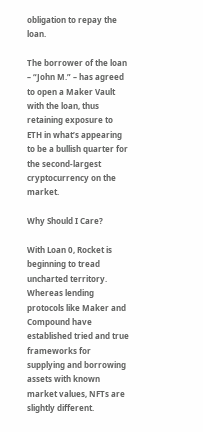obligation to repay the loan.

The borrower of the loan – “John M.” – has agreed to open a Maker Vault with the loan, thus retaining exposure to ETH in what’s appearing to be a bullish quarter for the second-largest cryptocurrency on the market.

Why Should I Care?

With Loan 0, Rocket is beginning to tread uncharted territory. Whereas lending protocols like Maker and Compound have established tried and true frameworks for supplying and borrowing assets with known market values, NFTs are slightly different.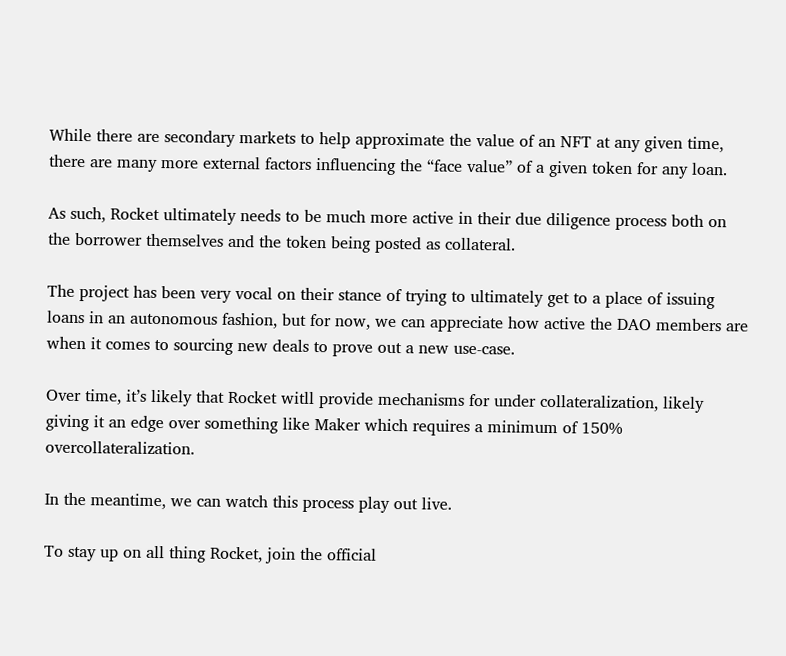While there are secondary markets to help approximate the value of an NFT at any given time, there are many more external factors influencing the “face value” of a given token for any loan.

As such, Rocket ultimately needs to be much more active in their due diligence process both on the borrower themselves and the token being posted as collateral.

The project has been very vocal on their stance of trying to ultimately get to a place of issuing loans in an autonomous fashion, but for now, we can appreciate how active the DAO members are when it comes to sourcing new deals to prove out a new use-case.

Over time, it’s likely that Rocket witll provide mechanisms for under collateralization, likely giving it an edge over something like Maker which requires a minimum of 150% overcollateralization.

In the meantime, we can watch this process play out live.

To stay up on all thing Rocket, join the official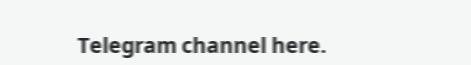Telegram channel here.